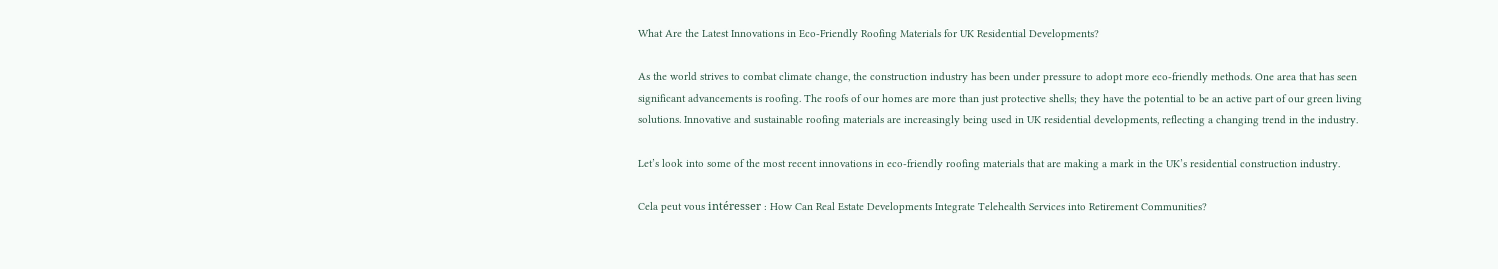What Are the Latest Innovations in Eco-Friendly Roofing Materials for UK Residential Developments?

As the world strives to combat climate change, the construction industry has been under pressure to adopt more eco-friendly methods. One area that has seen significant advancements is roofing. The roofs of our homes are more than just protective shells; they have the potential to be an active part of our green living solutions. Innovative and sustainable roofing materials are increasingly being used in UK residential developments, reflecting a changing trend in the industry.

Let’s look into some of the most recent innovations in eco-friendly roofing materials that are making a mark in the UK’s residential construction industry.

Cela peut vous intéresser : How Can Real Estate Developments Integrate Telehealth Services into Retirement Communities?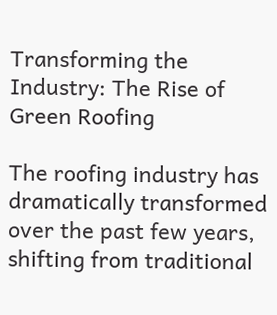Transforming the Industry: The Rise of Green Roofing

The roofing industry has dramatically transformed over the past few years, shifting from traditional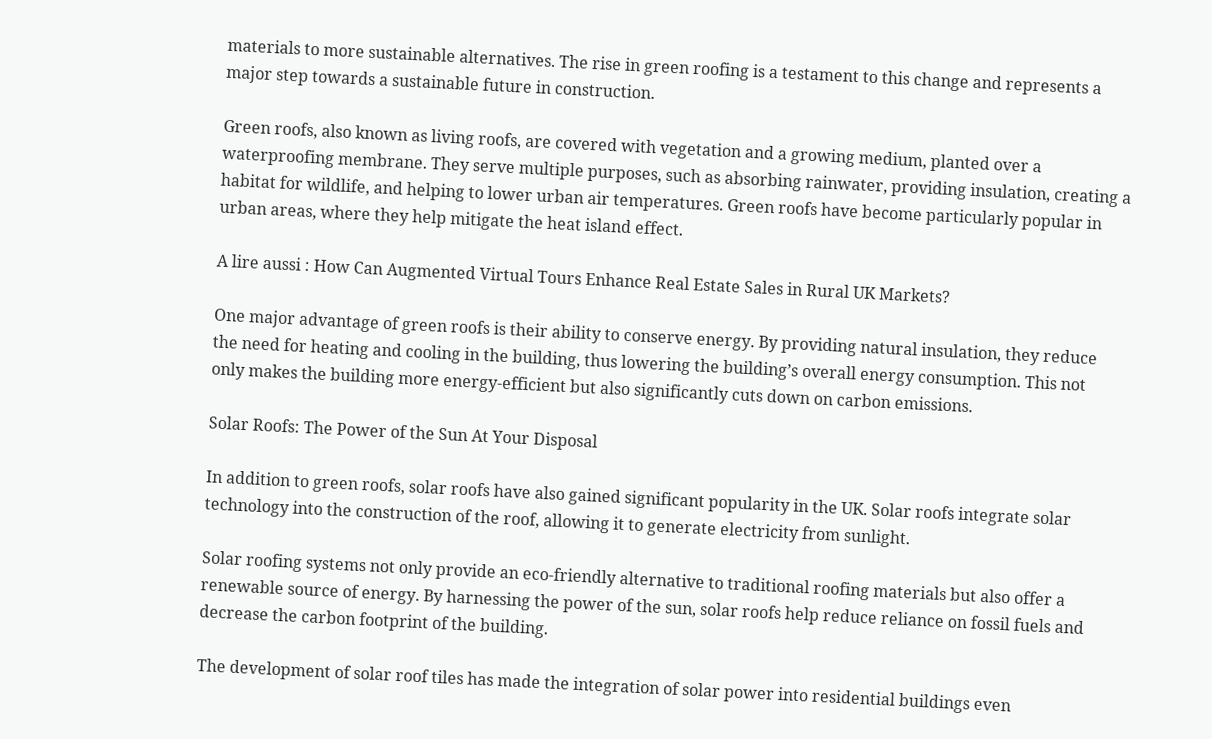materials to more sustainable alternatives. The rise in green roofing is a testament to this change and represents a major step towards a sustainable future in construction.

Green roofs, also known as living roofs, are covered with vegetation and a growing medium, planted over a waterproofing membrane. They serve multiple purposes, such as absorbing rainwater, providing insulation, creating a habitat for wildlife, and helping to lower urban air temperatures. Green roofs have become particularly popular in urban areas, where they help mitigate the heat island effect.

A lire aussi : How Can Augmented Virtual Tours Enhance Real Estate Sales in Rural UK Markets?

One major advantage of green roofs is their ability to conserve energy. By providing natural insulation, they reduce the need for heating and cooling in the building, thus lowering the building’s overall energy consumption. This not only makes the building more energy-efficient but also significantly cuts down on carbon emissions.

Solar Roofs: The Power of the Sun At Your Disposal

In addition to green roofs, solar roofs have also gained significant popularity in the UK. Solar roofs integrate solar technology into the construction of the roof, allowing it to generate electricity from sunlight.

Solar roofing systems not only provide an eco-friendly alternative to traditional roofing materials but also offer a renewable source of energy. By harnessing the power of the sun, solar roofs help reduce reliance on fossil fuels and decrease the carbon footprint of the building.

The development of solar roof tiles has made the integration of solar power into residential buildings even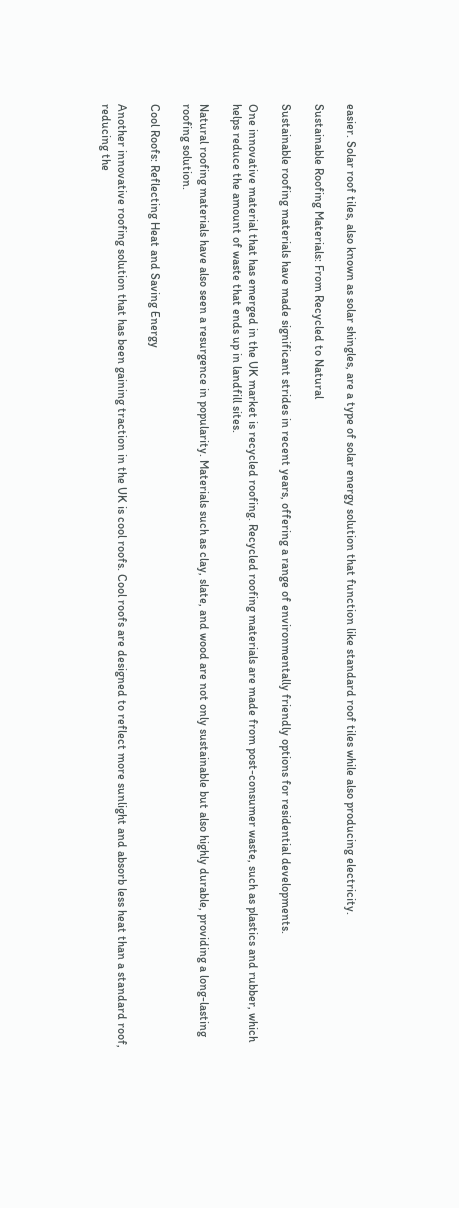easier. Solar roof tiles, also known as solar shingles, are a type of solar energy solution that function like standard roof tiles while also producing electricity.

Sustainable Roofing Materials: From Recycled to Natural

Sustainable roofing materials have made significant strides in recent years, offering a range of environmentally friendly options for residential developments.

One innovative material that has emerged in the UK market is recycled roofing. Recycled roofing materials are made from post-consumer waste, such as plastics and rubber, which helps reduce the amount of waste that ends up in landfill sites.

Natural roofing materials have also seen a resurgence in popularity. Materials such as clay, slate, and wood are not only sustainable but also highly durable, providing a long-lasting roofing solution.

Cool Roofs: Reflecting Heat and Saving Energy

Another innovative roofing solution that has been gaining traction in the UK is cool roofs. Cool roofs are designed to reflect more sunlight and absorb less heat than a standard roof, reducing the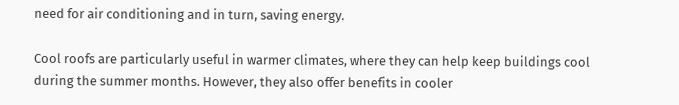need for air conditioning and in turn, saving energy.

Cool roofs are particularly useful in warmer climates, where they can help keep buildings cool during the summer months. However, they also offer benefits in cooler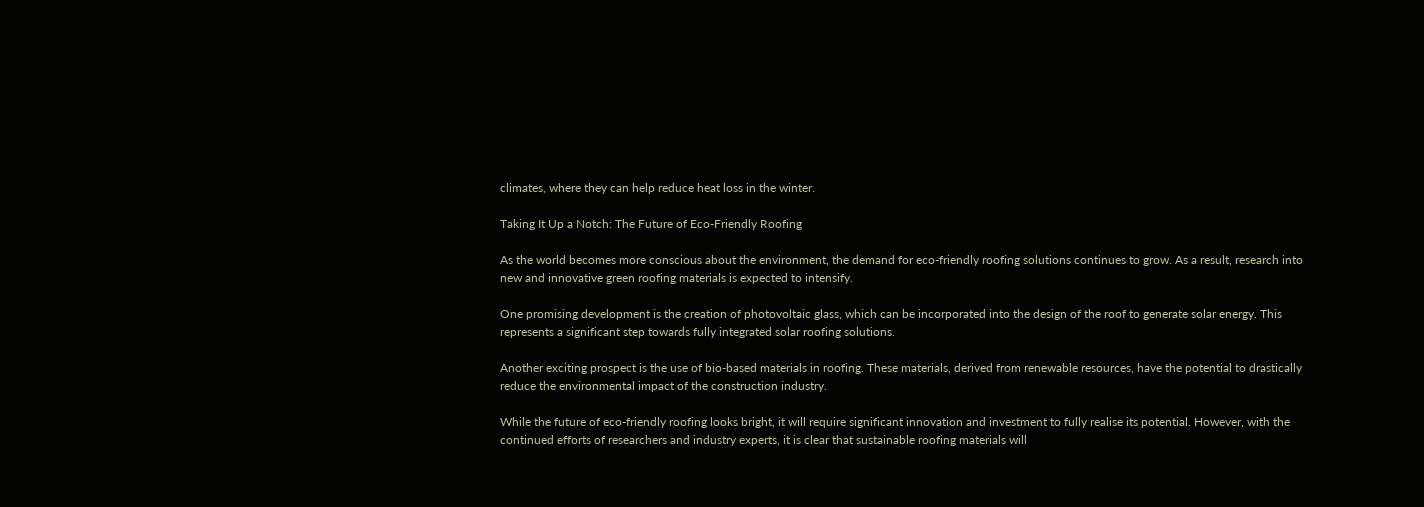climates, where they can help reduce heat loss in the winter.

Taking It Up a Notch: The Future of Eco-Friendly Roofing

As the world becomes more conscious about the environment, the demand for eco-friendly roofing solutions continues to grow. As a result, research into new and innovative green roofing materials is expected to intensify.

One promising development is the creation of photovoltaic glass, which can be incorporated into the design of the roof to generate solar energy. This represents a significant step towards fully integrated solar roofing solutions.

Another exciting prospect is the use of bio-based materials in roofing. These materials, derived from renewable resources, have the potential to drastically reduce the environmental impact of the construction industry.

While the future of eco-friendly roofing looks bright, it will require significant innovation and investment to fully realise its potential. However, with the continued efforts of researchers and industry experts, it is clear that sustainable roofing materials will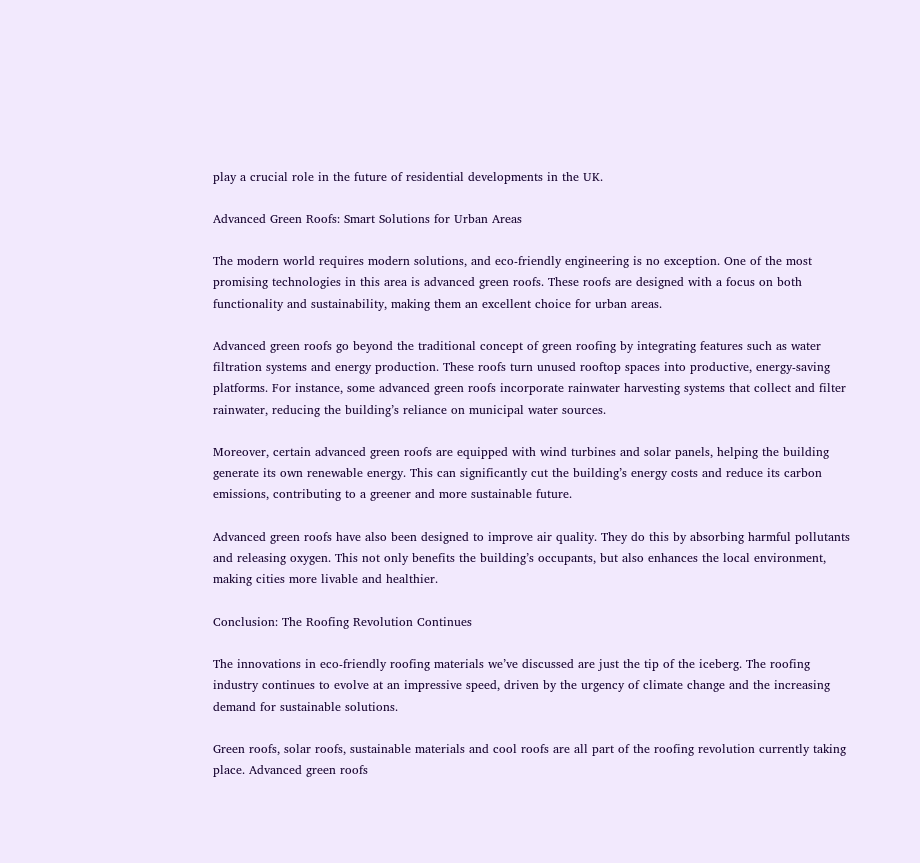play a crucial role in the future of residential developments in the UK.

Advanced Green Roofs: Smart Solutions for Urban Areas

The modern world requires modern solutions, and eco-friendly engineering is no exception. One of the most promising technologies in this area is advanced green roofs. These roofs are designed with a focus on both functionality and sustainability, making them an excellent choice for urban areas.

Advanced green roofs go beyond the traditional concept of green roofing by integrating features such as water filtration systems and energy production. These roofs turn unused rooftop spaces into productive, energy-saving platforms. For instance, some advanced green roofs incorporate rainwater harvesting systems that collect and filter rainwater, reducing the building’s reliance on municipal water sources.

Moreover, certain advanced green roofs are equipped with wind turbines and solar panels, helping the building generate its own renewable energy. This can significantly cut the building’s energy costs and reduce its carbon emissions, contributing to a greener and more sustainable future.

Advanced green roofs have also been designed to improve air quality. They do this by absorbing harmful pollutants and releasing oxygen. This not only benefits the building’s occupants, but also enhances the local environment, making cities more livable and healthier.

Conclusion: The Roofing Revolution Continues

The innovations in eco-friendly roofing materials we’ve discussed are just the tip of the iceberg. The roofing industry continues to evolve at an impressive speed, driven by the urgency of climate change and the increasing demand for sustainable solutions.

Green roofs, solar roofs, sustainable materials and cool roofs are all part of the roofing revolution currently taking place. Advanced green roofs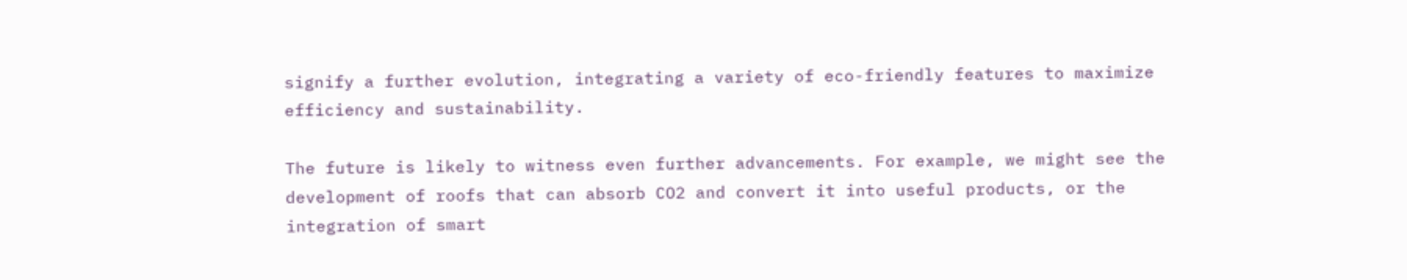signify a further evolution, integrating a variety of eco-friendly features to maximize efficiency and sustainability.

The future is likely to witness even further advancements. For example, we might see the development of roofs that can absorb CO2 and convert it into useful products, or the integration of smart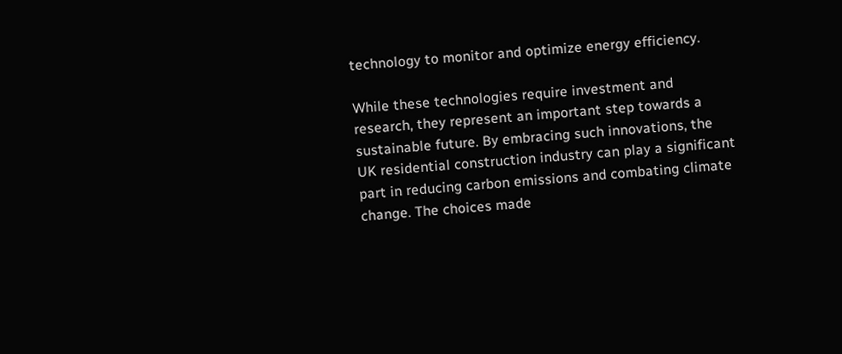technology to monitor and optimize energy efficiency.

While these technologies require investment and research, they represent an important step towards a sustainable future. By embracing such innovations, the UK residential construction industry can play a significant part in reducing carbon emissions and combating climate change. The choices made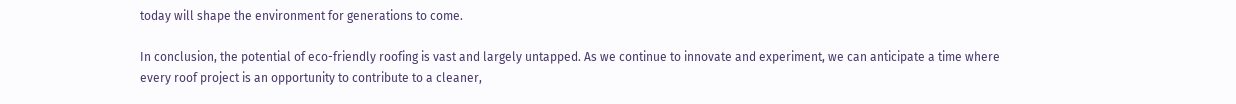today will shape the environment for generations to come.

In conclusion, the potential of eco-friendly roofing is vast and largely untapped. As we continue to innovate and experiment, we can anticipate a time where every roof project is an opportunity to contribute to a cleaner,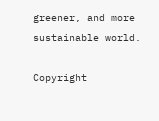greener, and more sustainable world.

Copyright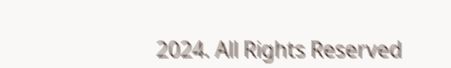2024. All Rights Reserved